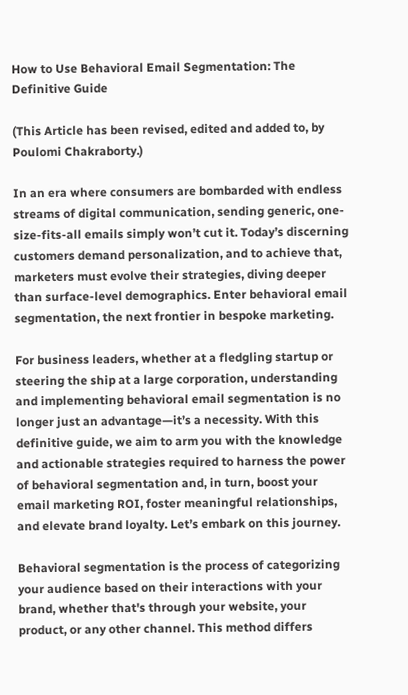How to Use Behavioral Email Segmentation: The Definitive Guide

(This Article has been revised, edited and added to, by Poulomi Chakraborty.)

In an era where consumers are bombarded with endless streams of digital communication, sending generic, one-size-fits-all emails simply won’t cut it. Today’s discerning customers demand personalization, and to achieve that, marketers must evolve their strategies, diving deeper than surface-level demographics. Enter behavioral email segmentation, the next frontier in bespoke marketing.

For business leaders, whether at a fledgling startup or steering the ship at a large corporation, understanding and implementing behavioral email segmentation is no longer just an advantage—it’s a necessity. With this definitive guide, we aim to arm you with the knowledge and actionable strategies required to harness the power of behavioral segmentation and, in turn, boost your email marketing ROI, foster meaningful relationships, and elevate brand loyalty. Let’s embark on this journey.

Behavioral segmentation is the process of categorizing your audience based on their interactions with your brand, whether that's through your website, your product, or any other channel. This method differs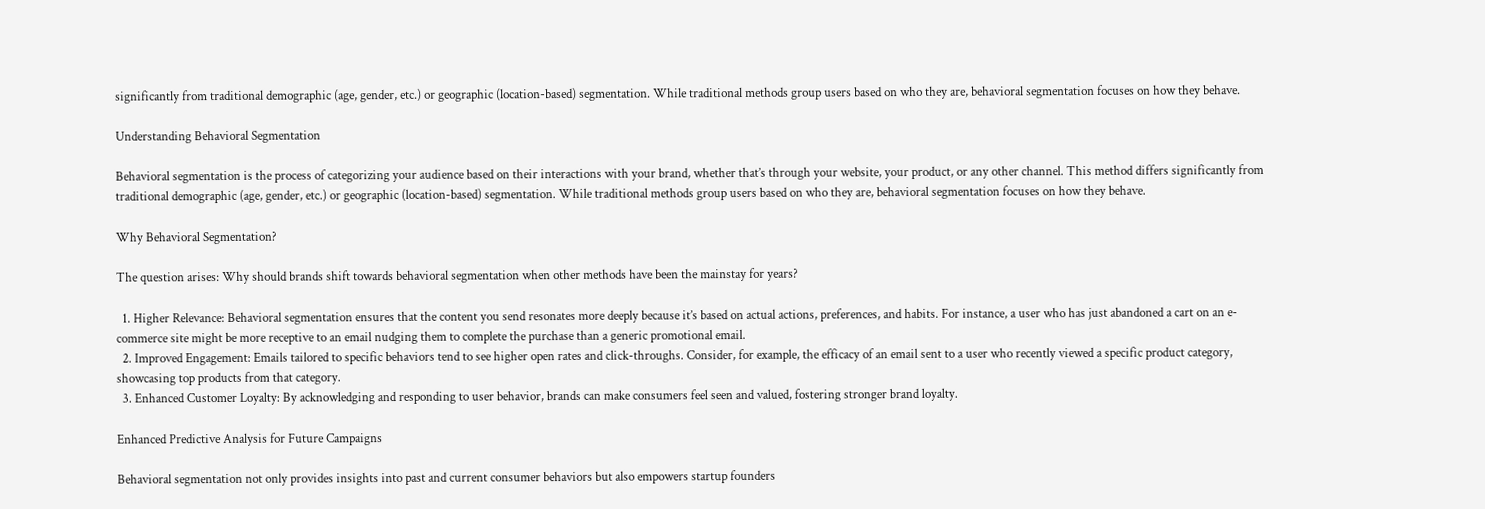significantly from traditional demographic (age, gender, etc.) or geographic (location-based) segmentation. While traditional methods group users based on who they are, behavioral segmentation focuses on how they behave.

Understanding Behavioral Segmentation

Behavioral segmentation is the process of categorizing your audience based on their interactions with your brand, whether that’s through your website, your product, or any other channel. This method differs significantly from traditional demographic (age, gender, etc.) or geographic (location-based) segmentation. While traditional methods group users based on who they are, behavioral segmentation focuses on how they behave.

Why Behavioral Segmentation?

The question arises: Why should brands shift towards behavioral segmentation when other methods have been the mainstay for years?

  1. Higher Relevance: Behavioral segmentation ensures that the content you send resonates more deeply because it’s based on actual actions, preferences, and habits. For instance, a user who has just abandoned a cart on an e-commerce site might be more receptive to an email nudging them to complete the purchase than a generic promotional email.
  2. Improved Engagement: Emails tailored to specific behaviors tend to see higher open rates and click-throughs. Consider, for example, the efficacy of an email sent to a user who recently viewed a specific product category, showcasing top products from that category.
  3. Enhanced Customer Loyalty: By acknowledging and responding to user behavior, brands can make consumers feel seen and valued, fostering stronger brand loyalty.

Enhanced Predictive Analysis for Future Campaigns

Behavioral segmentation not only provides insights into past and current consumer behaviors but also empowers startup founders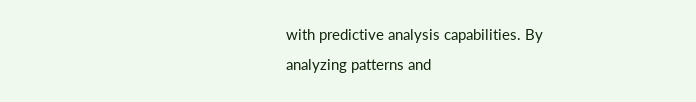with predictive analysis capabilities. By analyzing patterns and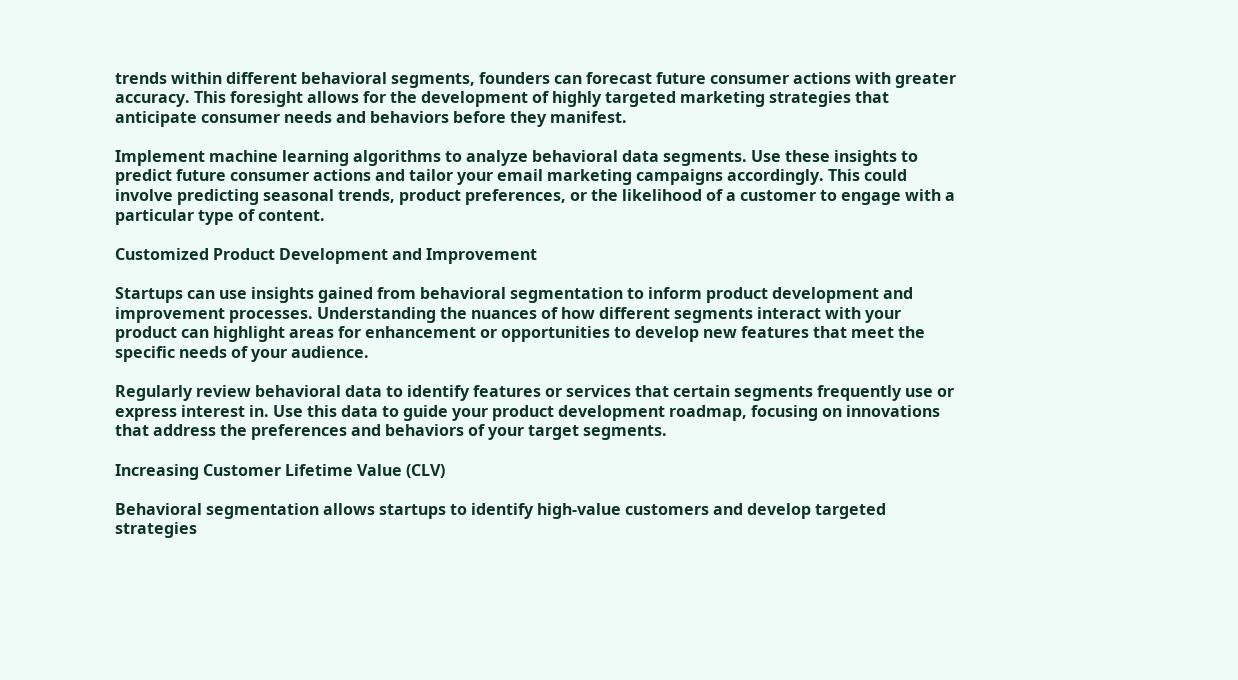trends within different behavioral segments, founders can forecast future consumer actions with greater accuracy. This foresight allows for the development of highly targeted marketing strategies that anticipate consumer needs and behaviors before they manifest.

Implement machine learning algorithms to analyze behavioral data segments. Use these insights to predict future consumer actions and tailor your email marketing campaigns accordingly. This could involve predicting seasonal trends, product preferences, or the likelihood of a customer to engage with a particular type of content.

Customized Product Development and Improvement

Startups can use insights gained from behavioral segmentation to inform product development and improvement processes. Understanding the nuances of how different segments interact with your product can highlight areas for enhancement or opportunities to develop new features that meet the specific needs of your audience.

Regularly review behavioral data to identify features or services that certain segments frequently use or express interest in. Use this data to guide your product development roadmap, focusing on innovations that address the preferences and behaviors of your target segments.

Increasing Customer Lifetime Value (CLV)

Behavioral segmentation allows startups to identify high-value customers and develop targeted strategies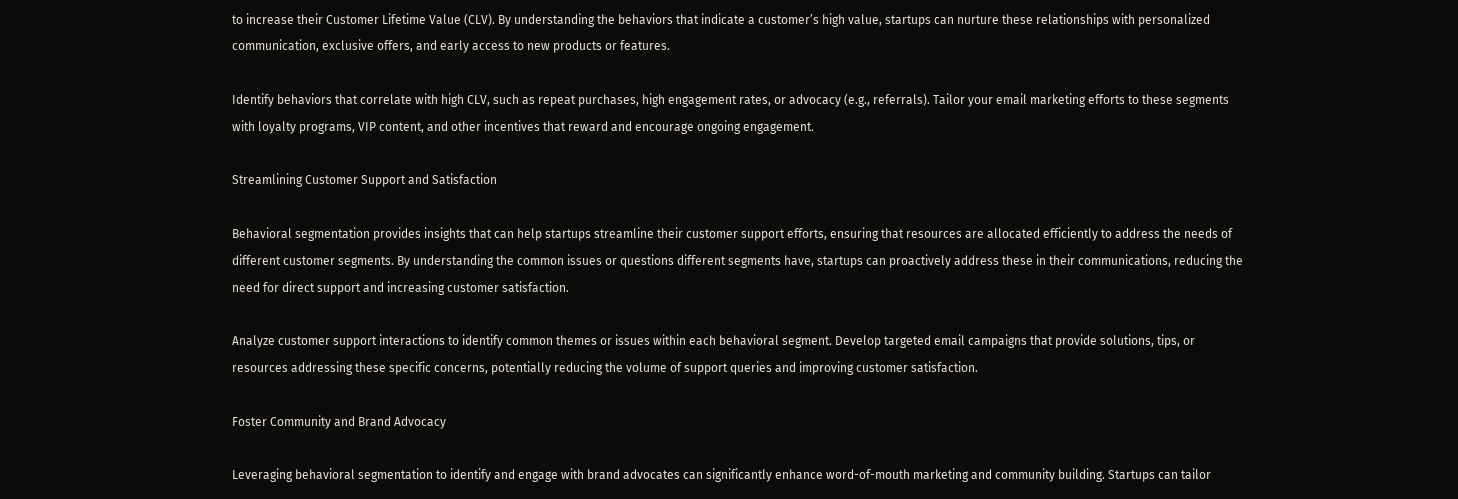to increase their Customer Lifetime Value (CLV). By understanding the behaviors that indicate a customer’s high value, startups can nurture these relationships with personalized communication, exclusive offers, and early access to new products or features.

Identify behaviors that correlate with high CLV, such as repeat purchases, high engagement rates, or advocacy (e.g., referrals). Tailor your email marketing efforts to these segments with loyalty programs, VIP content, and other incentives that reward and encourage ongoing engagement.

Streamlining Customer Support and Satisfaction

Behavioral segmentation provides insights that can help startups streamline their customer support efforts, ensuring that resources are allocated efficiently to address the needs of different customer segments. By understanding the common issues or questions different segments have, startups can proactively address these in their communications, reducing the need for direct support and increasing customer satisfaction.

Analyze customer support interactions to identify common themes or issues within each behavioral segment. Develop targeted email campaigns that provide solutions, tips, or resources addressing these specific concerns, potentially reducing the volume of support queries and improving customer satisfaction.

Foster Community and Brand Advocacy

Leveraging behavioral segmentation to identify and engage with brand advocates can significantly enhance word-of-mouth marketing and community building. Startups can tailor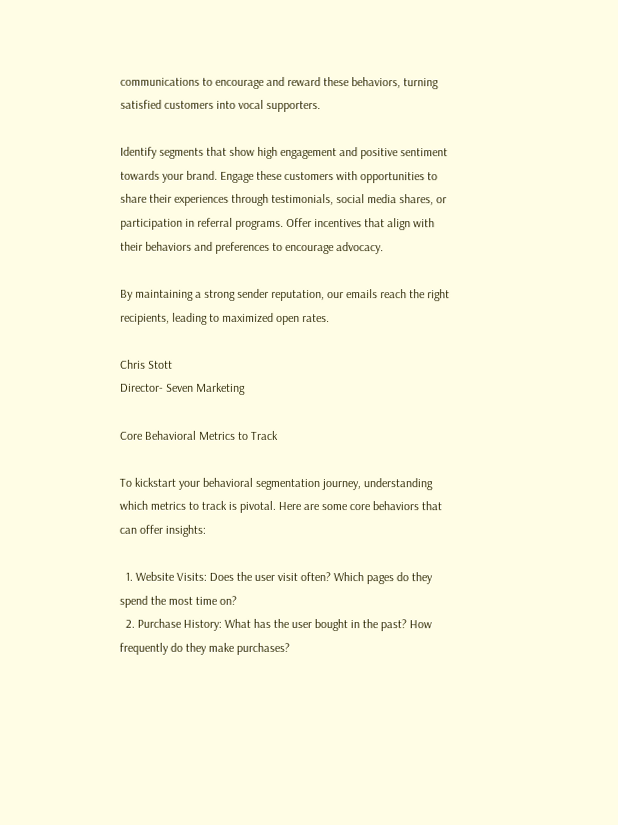communications to encourage and reward these behaviors, turning satisfied customers into vocal supporters.

Identify segments that show high engagement and positive sentiment towards your brand. Engage these customers with opportunities to share their experiences through testimonials, social media shares, or participation in referral programs. Offer incentives that align with their behaviors and preferences to encourage advocacy.

By maintaining a strong sender reputation, our emails reach the right recipients, leading to maximized open rates.

Chris Stott
Director- Seven Marketing

Core Behavioral Metrics to Track

To kickstart your behavioral segmentation journey, understanding which metrics to track is pivotal. Here are some core behaviors that can offer insights:

  1. Website Visits: Does the user visit often? Which pages do they spend the most time on?
  2. Purchase History: What has the user bought in the past? How frequently do they make purchases?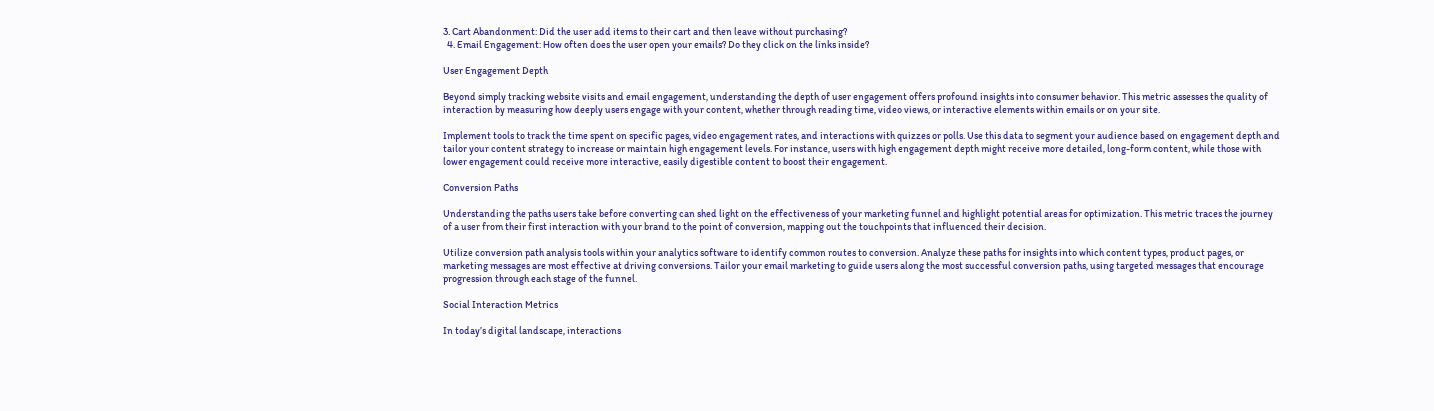3. Cart Abandonment: Did the user add items to their cart and then leave without purchasing?
  4. Email Engagement: How often does the user open your emails? Do they click on the links inside?

User Engagement Depth

Beyond simply tracking website visits and email engagement, understanding the depth of user engagement offers profound insights into consumer behavior. This metric assesses the quality of interaction by measuring how deeply users engage with your content, whether through reading time, video views, or interactive elements within emails or on your site.

Implement tools to track the time spent on specific pages, video engagement rates, and interactions with quizzes or polls. Use this data to segment your audience based on engagement depth and tailor your content strategy to increase or maintain high engagement levels. For instance, users with high engagement depth might receive more detailed, long-form content, while those with lower engagement could receive more interactive, easily digestible content to boost their engagement.

Conversion Paths

Understanding the paths users take before converting can shed light on the effectiveness of your marketing funnel and highlight potential areas for optimization. This metric traces the journey of a user from their first interaction with your brand to the point of conversion, mapping out the touchpoints that influenced their decision.

Utilize conversion path analysis tools within your analytics software to identify common routes to conversion. Analyze these paths for insights into which content types, product pages, or marketing messages are most effective at driving conversions. Tailor your email marketing to guide users along the most successful conversion paths, using targeted messages that encourage progression through each stage of the funnel.

Social Interaction Metrics

In today’s digital landscape, interactions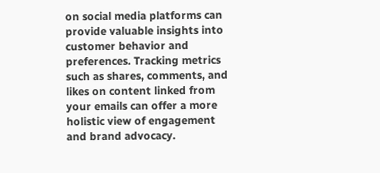on social media platforms can provide valuable insights into customer behavior and preferences. Tracking metrics such as shares, comments, and likes on content linked from your emails can offer a more holistic view of engagement and brand advocacy.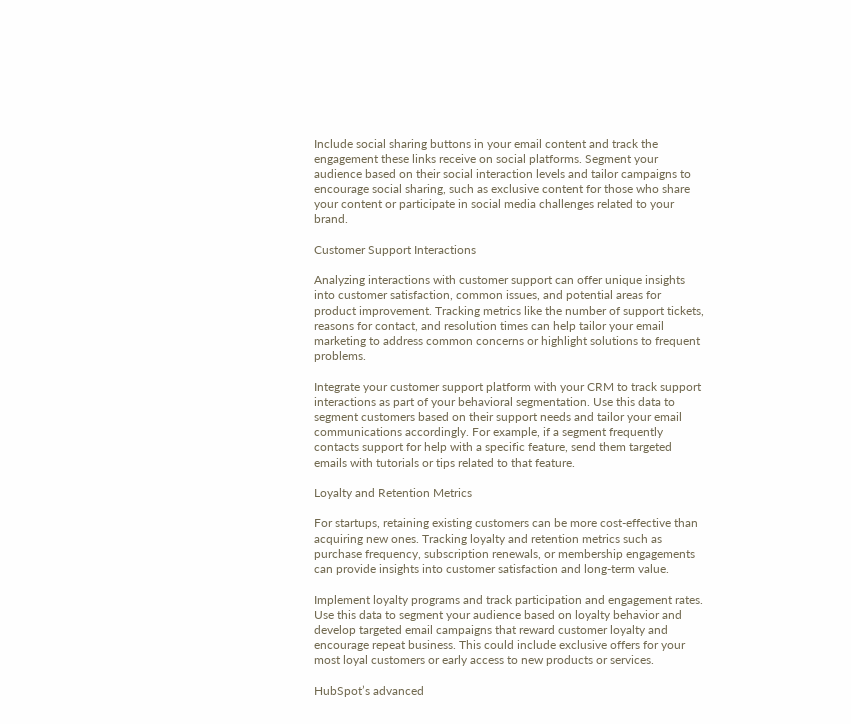Include social sharing buttons in your email content and track the engagement these links receive on social platforms. Segment your audience based on their social interaction levels and tailor campaigns to encourage social sharing, such as exclusive content for those who share your content or participate in social media challenges related to your brand.

Customer Support Interactions

Analyzing interactions with customer support can offer unique insights into customer satisfaction, common issues, and potential areas for product improvement. Tracking metrics like the number of support tickets, reasons for contact, and resolution times can help tailor your email marketing to address common concerns or highlight solutions to frequent problems.

Integrate your customer support platform with your CRM to track support interactions as part of your behavioral segmentation. Use this data to segment customers based on their support needs and tailor your email communications accordingly. For example, if a segment frequently contacts support for help with a specific feature, send them targeted emails with tutorials or tips related to that feature.

Loyalty and Retention Metrics

For startups, retaining existing customers can be more cost-effective than acquiring new ones. Tracking loyalty and retention metrics such as purchase frequency, subscription renewals, or membership engagements can provide insights into customer satisfaction and long-term value.

Implement loyalty programs and track participation and engagement rates. Use this data to segment your audience based on loyalty behavior and develop targeted email campaigns that reward customer loyalty and encourage repeat business. This could include exclusive offers for your most loyal customers or early access to new products or services.

HubSpot’s advanced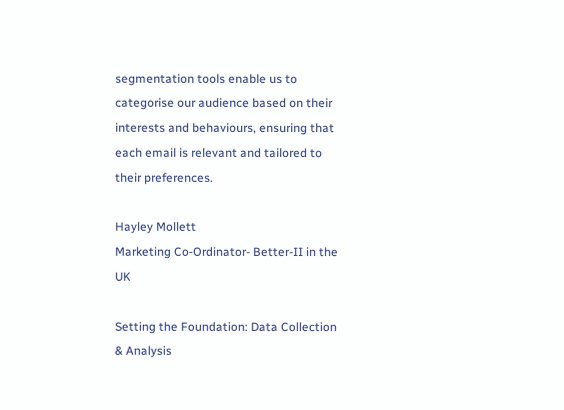segmentation tools enable us to categorise our audience based on their interests and behaviours, ensuring that each email is relevant and tailored to their preferences.

Hayley Mollett
Marketing Co‑Ordinator- Better-II in the UK

Setting the Foundation: Data Collection & Analysis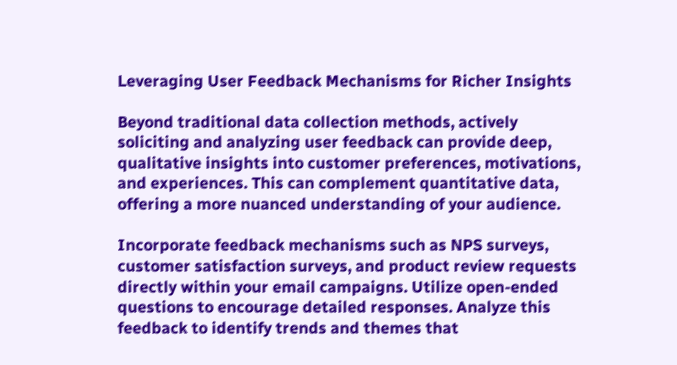Leveraging User Feedback Mechanisms for Richer Insights

Beyond traditional data collection methods, actively soliciting and analyzing user feedback can provide deep, qualitative insights into customer preferences, motivations, and experiences. This can complement quantitative data, offering a more nuanced understanding of your audience.

Incorporate feedback mechanisms such as NPS surveys, customer satisfaction surveys, and product review requests directly within your email campaigns. Utilize open-ended questions to encourage detailed responses. Analyze this feedback to identify trends and themes that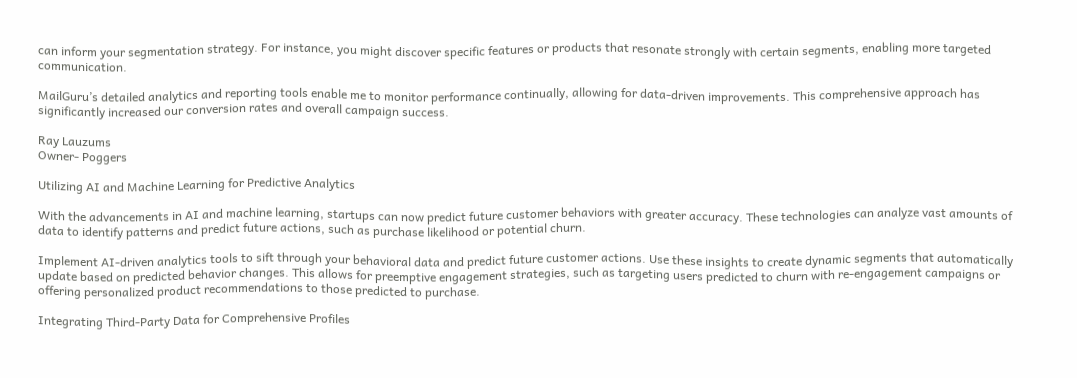can inform your segmentation strategy. For instance, you might discover specific features or products that resonate strongly with certain segments, enabling more targeted communication.

MailGuru’s detailed analytics and reporting tools enable me to monitor performance continually, allowing for data-driven improvements. This comprehensive approach has significantly increased our conversion rates and overall campaign success.

Ray Lauzums
Owner- Poggers

Utilizing AI and Machine Learning for Predictive Analytics

With the advancements in AI and machine learning, startups can now predict future customer behaviors with greater accuracy. These technologies can analyze vast amounts of data to identify patterns and predict future actions, such as purchase likelihood or potential churn.

Implement AI-driven analytics tools to sift through your behavioral data and predict future customer actions. Use these insights to create dynamic segments that automatically update based on predicted behavior changes. This allows for preemptive engagement strategies, such as targeting users predicted to churn with re-engagement campaigns or offering personalized product recommendations to those predicted to purchase.

Integrating Third-Party Data for Comprehensive Profiles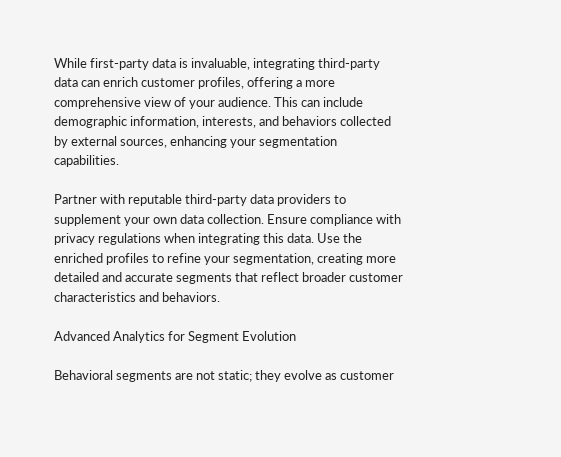While first-party data is invaluable, integrating third-party data can enrich customer profiles, offering a more comprehensive view of your audience. This can include demographic information, interests, and behaviors collected by external sources, enhancing your segmentation capabilities.

Partner with reputable third-party data providers to supplement your own data collection. Ensure compliance with privacy regulations when integrating this data. Use the enriched profiles to refine your segmentation, creating more detailed and accurate segments that reflect broader customer characteristics and behaviors.

Advanced Analytics for Segment Evolution

Behavioral segments are not static; they evolve as customer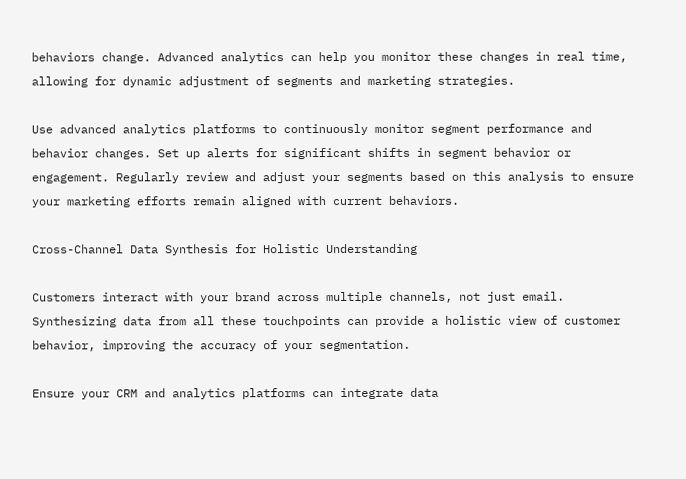behaviors change. Advanced analytics can help you monitor these changes in real time, allowing for dynamic adjustment of segments and marketing strategies.

Use advanced analytics platforms to continuously monitor segment performance and behavior changes. Set up alerts for significant shifts in segment behavior or engagement. Regularly review and adjust your segments based on this analysis to ensure your marketing efforts remain aligned with current behaviors.

Cross-Channel Data Synthesis for Holistic Understanding

Customers interact with your brand across multiple channels, not just email. Synthesizing data from all these touchpoints can provide a holistic view of customer behavior, improving the accuracy of your segmentation.

Ensure your CRM and analytics platforms can integrate data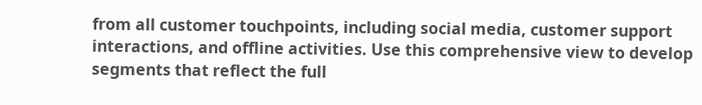from all customer touchpoints, including social media, customer support interactions, and offline activities. Use this comprehensive view to develop segments that reflect the full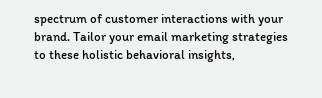spectrum of customer interactions with your brand. Tailor your email marketing strategies to these holistic behavioral insights,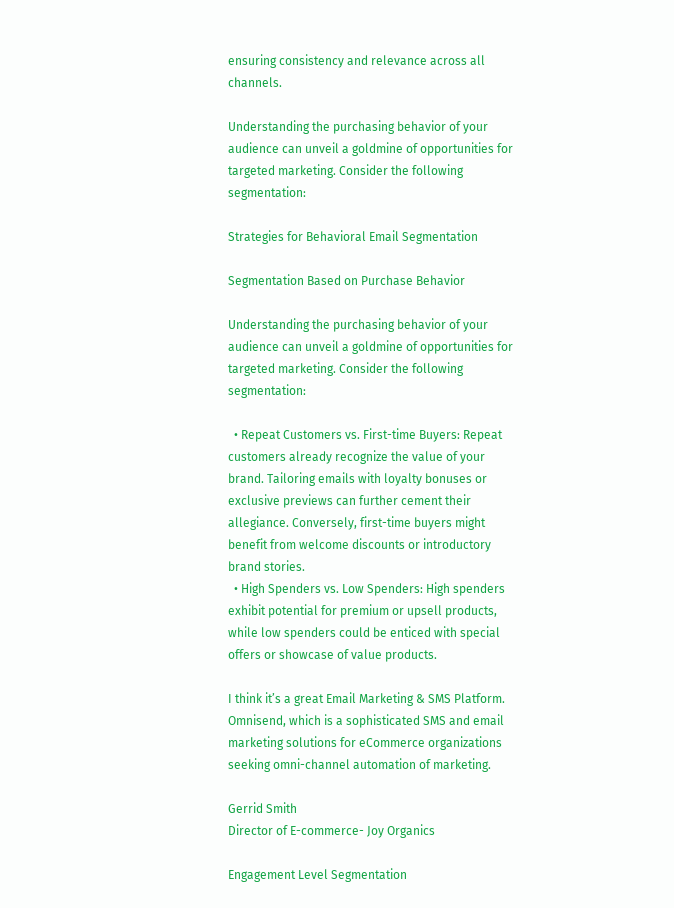ensuring consistency and relevance across all channels.

Understanding the purchasing behavior of your audience can unveil a goldmine of opportunities for targeted marketing. Consider the following segmentation:

Strategies for Behavioral Email Segmentation

Segmentation Based on Purchase Behavior

Understanding the purchasing behavior of your audience can unveil a goldmine of opportunities for targeted marketing. Consider the following segmentation:

  • Repeat Customers vs. First-time Buyers: Repeat customers already recognize the value of your brand. Tailoring emails with loyalty bonuses or exclusive previews can further cement their allegiance. Conversely, first-time buyers might benefit from welcome discounts or introductory brand stories.
  • High Spenders vs. Low Spenders: High spenders exhibit potential for premium or upsell products, while low spenders could be enticed with special offers or showcase of value products.

I think it’s a great Email Marketing & SMS Platform. Omnisend, which is a sophisticated SMS and email marketing solutions for eCommerce organizations seeking omni-channel automation of marketing.

Gerrid Smith
Director of E-commerce- Joy Organics

Engagement Level Segmentation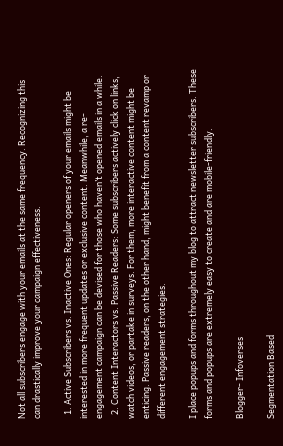Not all subscribers engage with your emails at the same frequency. Recognizing this can drastically improve your campaign effectiveness.

  1. Active Subscribers vs. Inactive Ones: Regular openers of your emails might be interested in more frequent updates or exclusive content. Meanwhile, a re-engagement campaign can be devised for those who haven’t opened emails in a while.
  2. Content Interactors vs. Passive Readers: Some subscribers actively click on links, watch videos, or partake in surveys. For them, more interactive content might be enticing. Passive readers, on the other hand, might benefit from a content revamp or different engagement strategies.

I place popups and forms throughout my blog to attract newsletter subscribers. These forms and popups are extremely easy to create and are mobile-friendly.

Blogger- Infoverses

Segmentation Based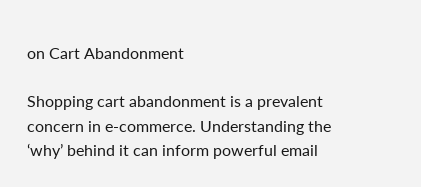on Cart Abandonment

Shopping cart abandonment is a prevalent concern in e-commerce. Understanding the ‘why’ behind it can inform powerful email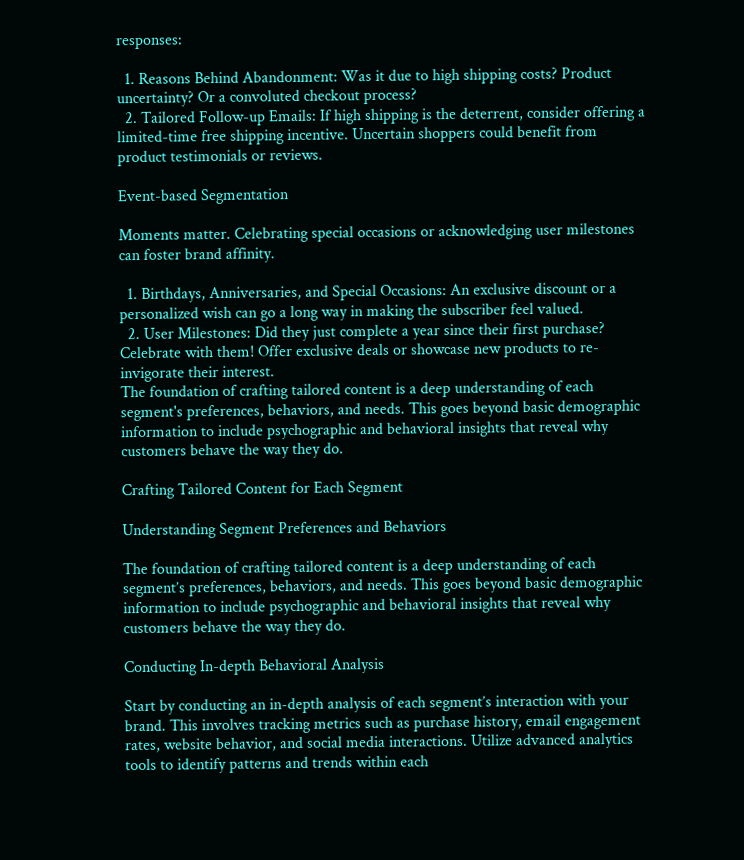responses:

  1. Reasons Behind Abandonment: Was it due to high shipping costs? Product uncertainty? Or a convoluted checkout process?
  2. Tailored Follow-up Emails: If high shipping is the deterrent, consider offering a limited-time free shipping incentive. Uncertain shoppers could benefit from product testimonials or reviews.

Event-based Segmentation

Moments matter. Celebrating special occasions or acknowledging user milestones can foster brand affinity.

  1. Birthdays, Anniversaries, and Special Occasions: An exclusive discount or a personalized wish can go a long way in making the subscriber feel valued.
  2. User Milestones: Did they just complete a year since their first purchase? Celebrate with them! Offer exclusive deals or showcase new products to re-invigorate their interest.
The foundation of crafting tailored content is a deep understanding of each segment's preferences, behaviors, and needs. This goes beyond basic demographic information to include psychographic and behavioral insights that reveal why customers behave the way they do.

Crafting Tailored Content for Each Segment

Understanding Segment Preferences and Behaviors

The foundation of crafting tailored content is a deep understanding of each segment’s preferences, behaviors, and needs. This goes beyond basic demographic information to include psychographic and behavioral insights that reveal why customers behave the way they do.

Conducting In-depth Behavioral Analysis

Start by conducting an in-depth analysis of each segment’s interaction with your brand. This involves tracking metrics such as purchase history, email engagement rates, website behavior, and social media interactions. Utilize advanced analytics tools to identify patterns and trends within each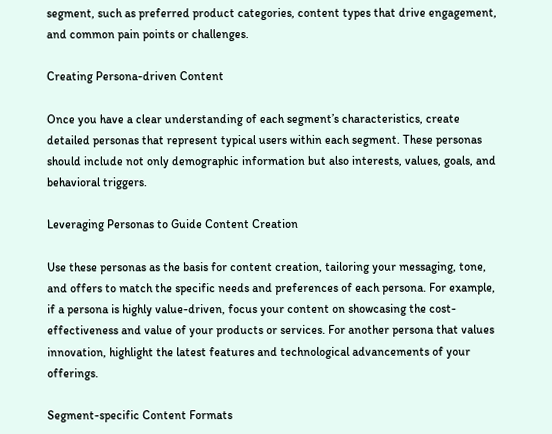segment, such as preferred product categories, content types that drive engagement, and common pain points or challenges.

Creating Persona-driven Content

Once you have a clear understanding of each segment’s characteristics, create detailed personas that represent typical users within each segment. These personas should include not only demographic information but also interests, values, goals, and behavioral triggers.

Leveraging Personas to Guide Content Creation

Use these personas as the basis for content creation, tailoring your messaging, tone, and offers to match the specific needs and preferences of each persona. For example, if a persona is highly value-driven, focus your content on showcasing the cost-effectiveness and value of your products or services. For another persona that values innovation, highlight the latest features and technological advancements of your offerings.

Segment-specific Content Formats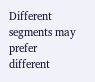Different segments may prefer different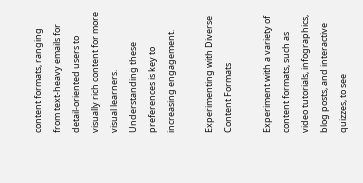content formats, ranging from text-heavy emails for detail-oriented users to visually rich content for more visual learners. Understanding these preferences is key to increasing engagement.

Experimenting with Diverse Content Formats

Experiment with a variety of content formats, such as video tutorials, infographics, blog posts, and interactive quizzes, to see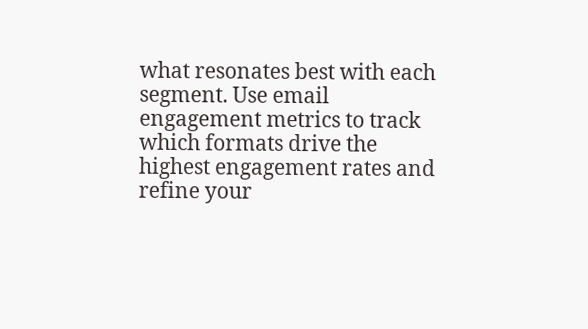what resonates best with each segment. Use email engagement metrics to track which formats drive the highest engagement rates and refine your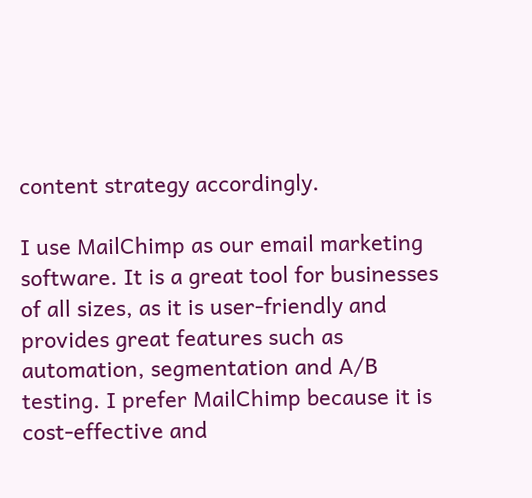content strategy accordingly.

I use MailChimp as our email marketing software. It is a great tool for businesses of all sizes, as it is user-friendly and provides great features such as automation, segmentation and A/B testing. I prefer MailChimp because it is cost-effective and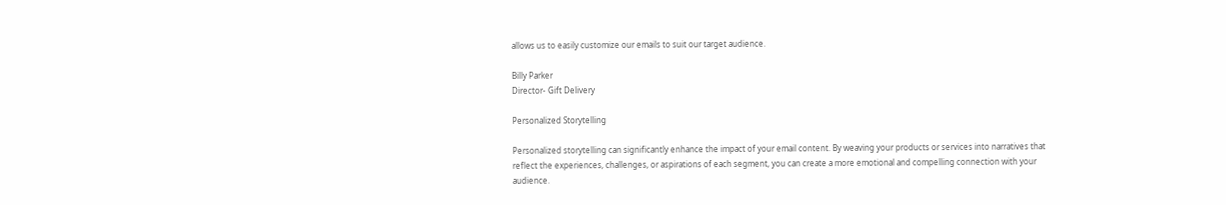allows us to easily customize our emails to suit our target audience.

Billy Parker
Director- Gift Delivery

Personalized Storytelling

Personalized storytelling can significantly enhance the impact of your email content. By weaving your products or services into narratives that reflect the experiences, challenges, or aspirations of each segment, you can create a more emotional and compelling connection with your audience.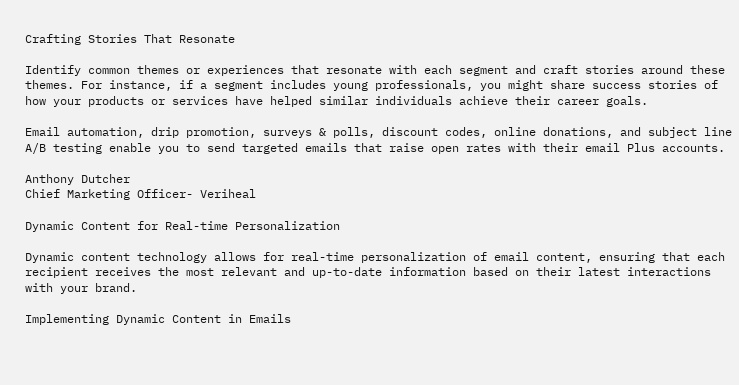Crafting Stories That Resonate

Identify common themes or experiences that resonate with each segment and craft stories around these themes. For instance, if a segment includes young professionals, you might share success stories of how your products or services have helped similar individuals achieve their career goals.

Email automation, drip promotion, surveys & polls, discount codes, online donations, and subject line A/B testing enable you to send targeted emails that raise open rates with their email Plus accounts.

Anthony Dutcher
Chief Marketing Officer- Veriheal

Dynamic Content for Real-time Personalization

Dynamic content technology allows for real-time personalization of email content, ensuring that each recipient receives the most relevant and up-to-date information based on their latest interactions with your brand.

Implementing Dynamic Content in Emails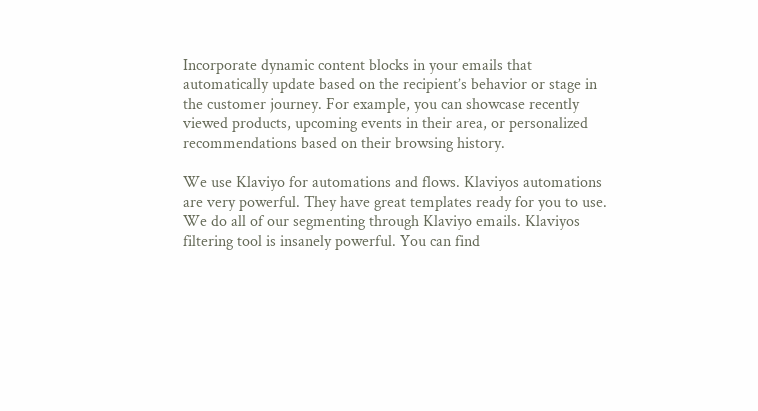Incorporate dynamic content blocks in your emails that automatically update based on the recipient’s behavior or stage in the customer journey. For example, you can showcase recently viewed products, upcoming events in their area, or personalized recommendations based on their browsing history.

We use Klaviyo for automations and flows. Klaviyos automations are very powerful. They have great templates ready for you to use. We do all of our segmenting through Klaviyo emails. Klaviyos filtering tool is insanely powerful. You can find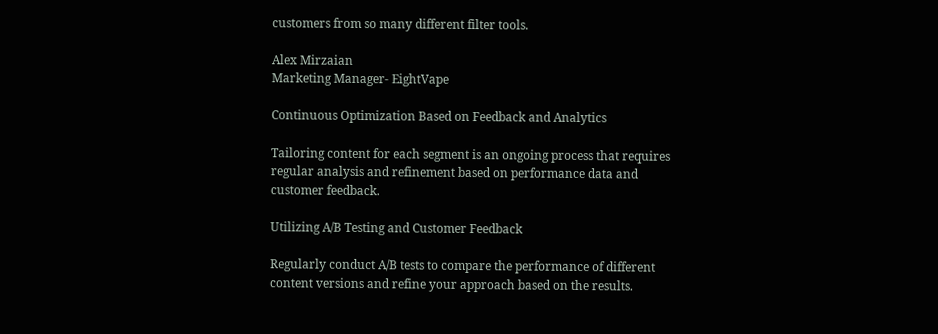customers from so many different filter tools.

Alex Mirzaian
Marketing Manager- EightVape

Continuous Optimization Based on Feedback and Analytics

Tailoring content for each segment is an ongoing process that requires regular analysis and refinement based on performance data and customer feedback.

Utilizing A/B Testing and Customer Feedback

Regularly conduct A/B tests to compare the performance of different content versions and refine your approach based on the results.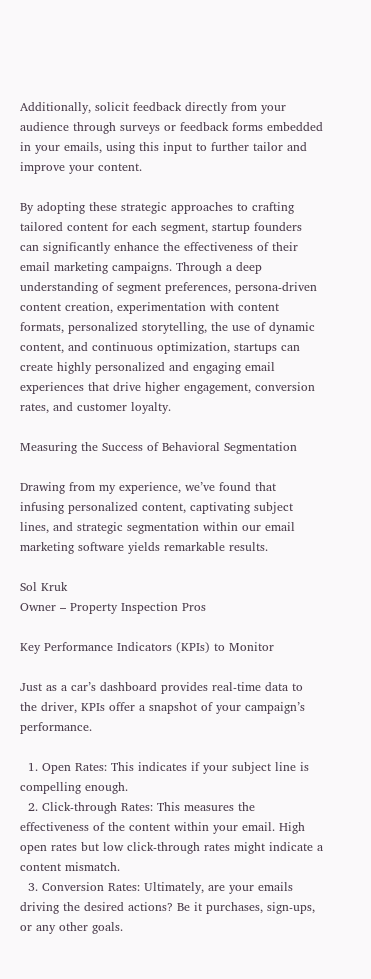Additionally, solicit feedback directly from your audience through surveys or feedback forms embedded in your emails, using this input to further tailor and improve your content.

By adopting these strategic approaches to crafting tailored content for each segment, startup founders can significantly enhance the effectiveness of their email marketing campaigns. Through a deep understanding of segment preferences, persona-driven content creation, experimentation with content formats, personalized storytelling, the use of dynamic content, and continuous optimization, startups can create highly personalized and engaging email experiences that drive higher engagement, conversion rates, and customer loyalty.

Measuring the Success of Behavioral Segmentation

Drawing from my experience, we’ve found that infusing personalized content, captivating subject lines, and strategic segmentation within our email marketing software yields remarkable results.

Sol Kruk
Owner – Property Inspection Pros

Key Performance Indicators (KPIs) to Monitor

Just as a car’s dashboard provides real-time data to the driver, KPIs offer a snapshot of your campaign’s performance.

  1. Open Rates: This indicates if your subject line is compelling enough.
  2. Click-through Rates: This measures the effectiveness of the content within your email. High open rates but low click-through rates might indicate a content mismatch.
  3. Conversion Rates: Ultimately, are your emails driving the desired actions? Be it purchases, sign-ups, or any other goals.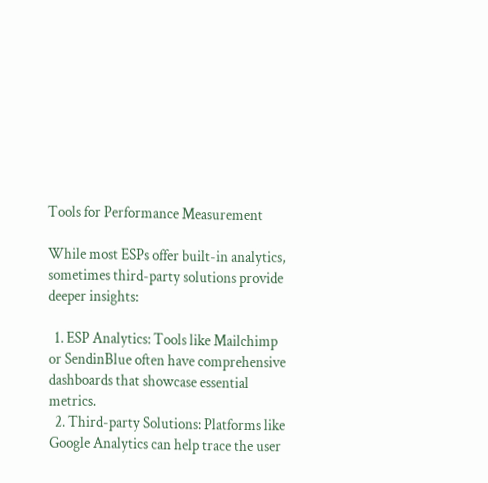Tools for Performance Measurement

While most ESPs offer built-in analytics, sometimes third-party solutions provide deeper insights:

  1. ESP Analytics: Tools like Mailchimp or SendinBlue often have comprehensive dashboards that showcase essential metrics.
  2. Third-party Solutions: Platforms like Google Analytics can help trace the user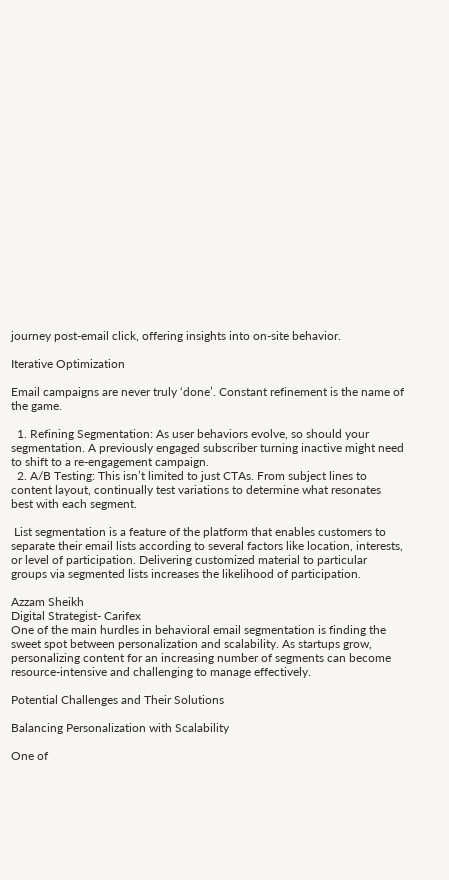journey post-email click, offering insights into on-site behavior.

Iterative Optimization

Email campaigns are never truly ‘done’. Constant refinement is the name of the game.

  1. Refining Segmentation: As user behaviors evolve, so should your segmentation. A previously engaged subscriber turning inactive might need to shift to a re-engagement campaign.
  2. A/B Testing: This isn’t limited to just CTAs. From subject lines to content layout, continually test variations to determine what resonates best with each segment.

 List segmentation is a feature of the platform that enables customers to separate their email lists according to several factors like location, interests, or level of participation. Delivering customized material to particular groups via segmented lists increases the likelihood of participation.

Azzam Sheikh
Digital Strategist- Carifex
One of the main hurdles in behavioral email segmentation is finding the sweet spot between personalization and scalability. As startups grow, personalizing content for an increasing number of segments can become resource-intensive and challenging to manage effectively.

Potential Challenges and Their Solutions

Balancing Personalization with Scalability

One of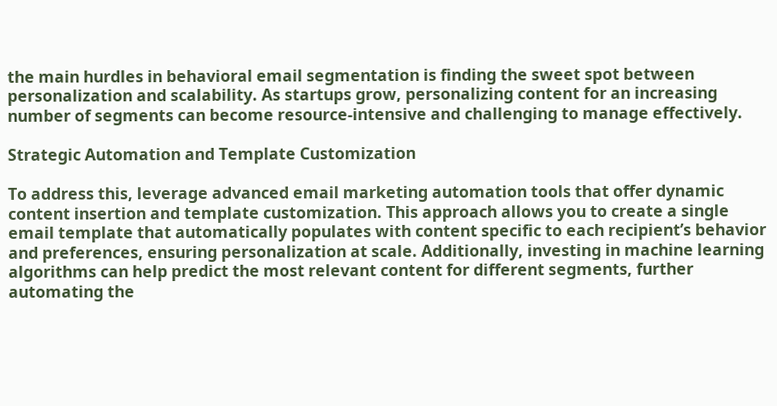the main hurdles in behavioral email segmentation is finding the sweet spot between personalization and scalability. As startups grow, personalizing content for an increasing number of segments can become resource-intensive and challenging to manage effectively.

Strategic Automation and Template Customization

To address this, leverage advanced email marketing automation tools that offer dynamic content insertion and template customization. This approach allows you to create a single email template that automatically populates with content specific to each recipient’s behavior and preferences, ensuring personalization at scale. Additionally, investing in machine learning algorithms can help predict the most relevant content for different segments, further automating the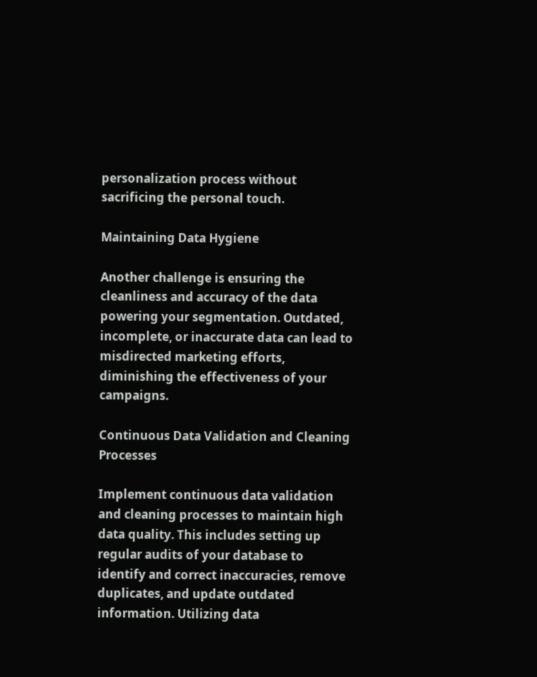personalization process without sacrificing the personal touch.

Maintaining Data Hygiene

Another challenge is ensuring the cleanliness and accuracy of the data powering your segmentation. Outdated, incomplete, or inaccurate data can lead to misdirected marketing efforts, diminishing the effectiveness of your campaigns.

Continuous Data Validation and Cleaning Processes

Implement continuous data validation and cleaning processes to maintain high data quality. This includes setting up regular audits of your database to identify and correct inaccuracies, remove duplicates, and update outdated information. Utilizing data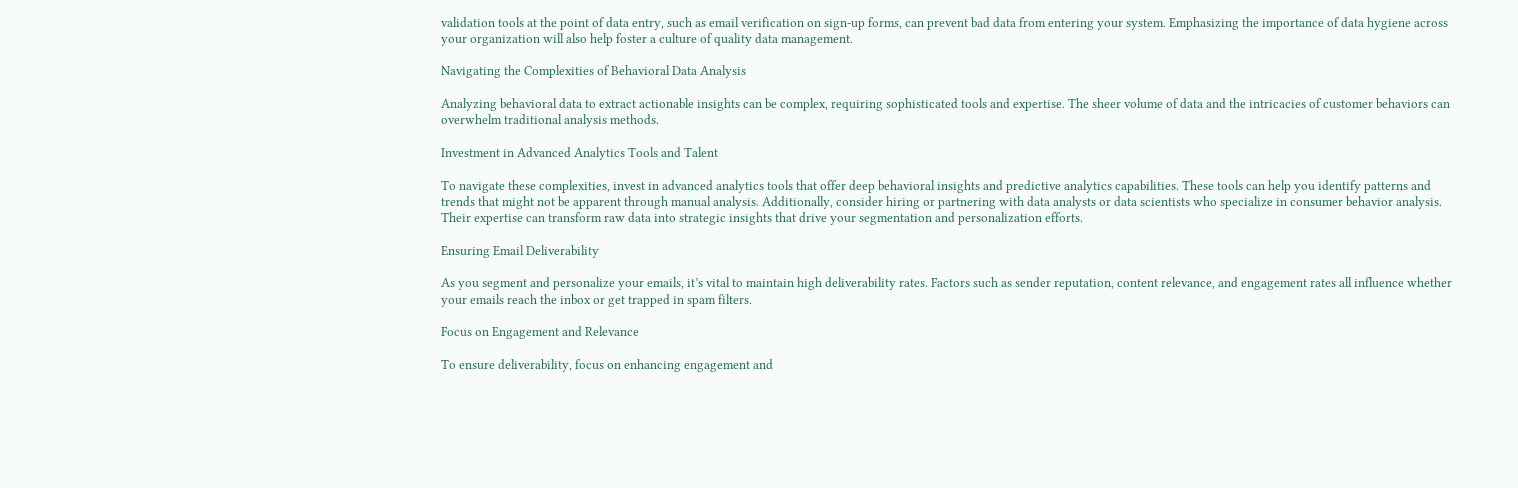validation tools at the point of data entry, such as email verification on sign-up forms, can prevent bad data from entering your system. Emphasizing the importance of data hygiene across your organization will also help foster a culture of quality data management.

Navigating the Complexities of Behavioral Data Analysis

Analyzing behavioral data to extract actionable insights can be complex, requiring sophisticated tools and expertise. The sheer volume of data and the intricacies of customer behaviors can overwhelm traditional analysis methods.

Investment in Advanced Analytics Tools and Talent

To navigate these complexities, invest in advanced analytics tools that offer deep behavioral insights and predictive analytics capabilities. These tools can help you identify patterns and trends that might not be apparent through manual analysis. Additionally, consider hiring or partnering with data analysts or data scientists who specialize in consumer behavior analysis. Their expertise can transform raw data into strategic insights that drive your segmentation and personalization efforts.

Ensuring Email Deliverability

As you segment and personalize your emails, it’s vital to maintain high deliverability rates. Factors such as sender reputation, content relevance, and engagement rates all influence whether your emails reach the inbox or get trapped in spam filters.

Focus on Engagement and Relevance

To ensure deliverability, focus on enhancing engagement and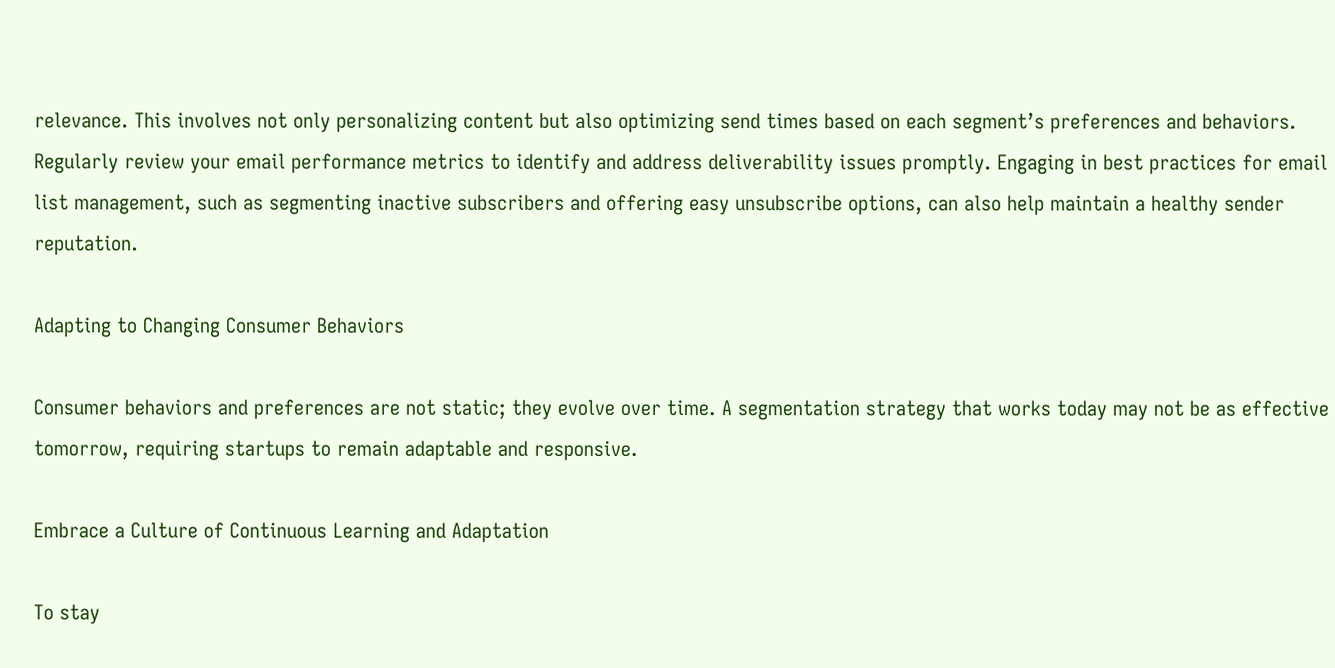relevance. This involves not only personalizing content but also optimizing send times based on each segment’s preferences and behaviors. Regularly review your email performance metrics to identify and address deliverability issues promptly. Engaging in best practices for email list management, such as segmenting inactive subscribers and offering easy unsubscribe options, can also help maintain a healthy sender reputation.

Adapting to Changing Consumer Behaviors

Consumer behaviors and preferences are not static; they evolve over time. A segmentation strategy that works today may not be as effective tomorrow, requiring startups to remain adaptable and responsive.

Embrace a Culture of Continuous Learning and Adaptation

To stay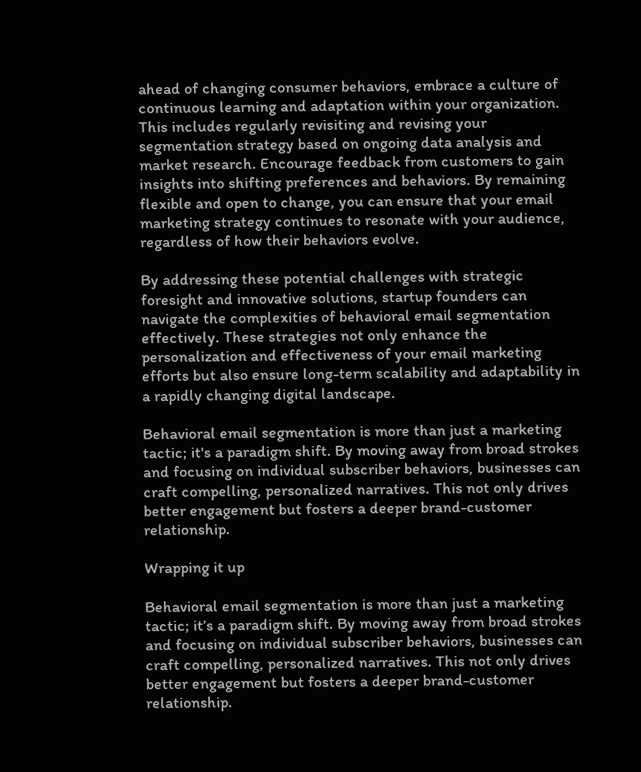ahead of changing consumer behaviors, embrace a culture of continuous learning and adaptation within your organization. This includes regularly revisiting and revising your segmentation strategy based on ongoing data analysis and market research. Encourage feedback from customers to gain insights into shifting preferences and behaviors. By remaining flexible and open to change, you can ensure that your email marketing strategy continues to resonate with your audience, regardless of how their behaviors evolve.

By addressing these potential challenges with strategic foresight and innovative solutions, startup founders can navigate the complexities of behavioral email segmentation effectively. These strategies not only enhance the personalization and effectiveness of your email marketing efforts but also ensure long-term scalability and adaptability in a rapidly changing digital landscape.

Behavioral email segmentation is more than just a marketing tactic; it's a paradigm shift. By moving away from broad strokes and focusing on individual subscriber behaviors, businesses can craft compelling, personalized narratives. This not only drives better engagement but fosters a deeper brand-customer relationship.

Wrapping it up

Behavioral email segmentation is more than just a marketing tactic; it’s a paradigm shift. By moving away from broad strokes and focusing on individual subscriber behaviors, businesses can craft compelling, personalized narratives. This not only drives better engagement but fosters a deeper brand-customer relationship.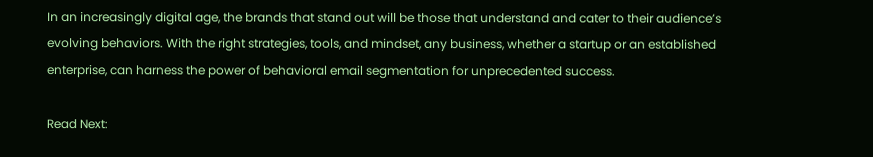In an increasingly digital age, the brands that stand out will be those that understand and cater to their audience’s evolving behaviors. With the right strategies, tools, and mindset, any business, whether a startup or an established enterprise, can harness the power of behavioral email segmentation for unprecedented success.

Read Next: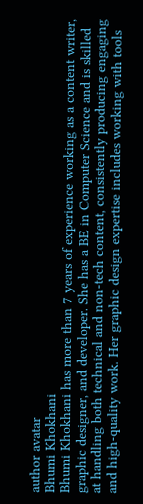author avatar
Bhumi Khokhani
Bhumi Khokhani has more than 7 years of experience working as a content writer, graphic designer, and developer. She has a BE in Computer Science and is skilled at handling both technical and non-tech content, consistently producing engaging and high-quality work. Her graphic design expertise includes working with tools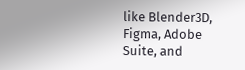like Blender3D, Figma, Adobe Suite, and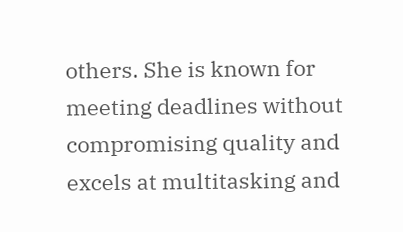others. She is known for meeting deadlines without compromising quality and excels at multitasking and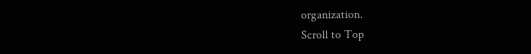organization.
Scroll to Top